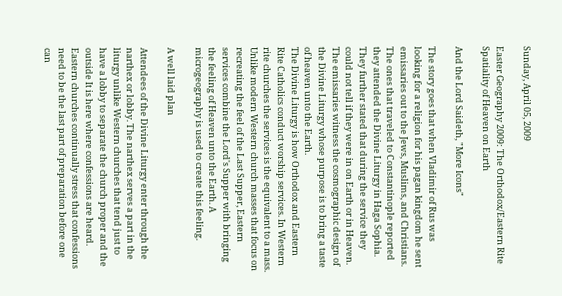Sunday, April 05, 2009

Easter Geography 2009: The Orthodox/Eastern Rite Spatiality of Heaven on Earth

And the Lord Saideth, "More Icons"

The story goes that when Vladimir of Rus was looking for a religion for his pagan kingdom he sent emissaries out to the Jews, Muslims, and Christians. The ones that traveled to Constantinople reported they attended the Divine Liturgy in Haga Sophia. They further stated that during the service they could not tell if they were in on Earth or in Heaven. The emissaries witness the cosmographic design of the Divine Liturgy whose purpose is to bring a taste of heaven unto the Earth.
The Divine Liturgy is how Orthodox and Eastern Rite Catholics conduct worship services. In Western rite churches the services is the equivalent to a mass. Unlike modern Western church masses that focus on recreating the feel of the Last Supper, Eastern services combine the Lord's Supper with bringing the feeling of Heaven unto the Earth. A microgeography is used to create this feeling.

A well laid plan

Attendees of the Divine Liturgy enter through the narthex or lobby. The narthex serves a part in the liturgy unlike Western churches that tend just to have a lobby to separate the church proper and the outside It is here where confessions are heard. Eastern churches continually stress that confessions need to be the last part of preparation before one can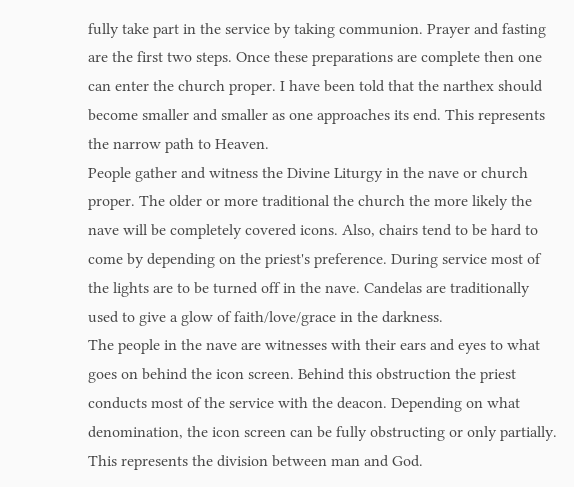fully take part in the service by taking communion. Prayer and fasting are the first two steps. Once these preparations are complete then one can enter the church proper. I have been told that the narthex should become smaller and smaller as one approaches its end. This represents the narrow path to Heaven.
People gather and witness the Divine Liturgy in the nave or church proper. The older or more traditional the church the more likely the nave will be completely covered icons. Also, chairs tend to be hard to come by depending on the priest's preference. During service most of the lights are to be turned off in the nave. Candelas are traditionally used to give a glow of faith/love/grace in the darkness.
The people in the nave are witnesses with their ears and eyes to what goes on behind the icon screen. Behind this obstruction the priest conducts most of the service with the deacon. Depending on what denomination, the icon screen can be fully obstructing or only partially. This represents the division between man and God.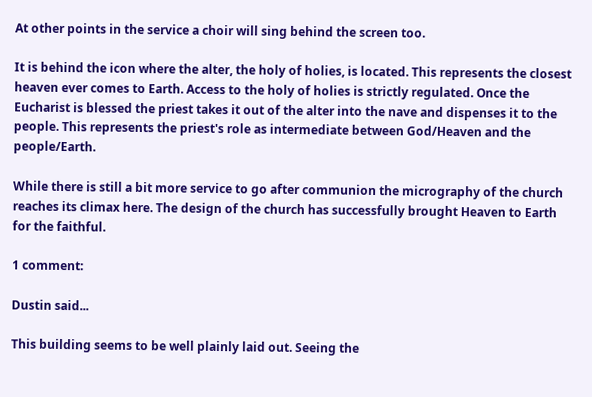At other points in the service a choir will sing behind the screen too.

It is behind the icon where the alter, the holy of holies, is located. This represents the closest heaven ever comes to Earth. Access to the holy of holies is strictly regulated. Once the Eucharist is blessed the priest takes it out of the alter into the nave and dispenses it to the people. This represents the priest's role as intermediate between God/Heaven and the people/Earth.

While there is still a bit more service to go after communion the micrography of the church reaches its climax here. The design of the church has successfully brought Heaven to Earth for the faithful.

1 comment:

Dustin said...

This building seems to be well plainly laid out. Seeing the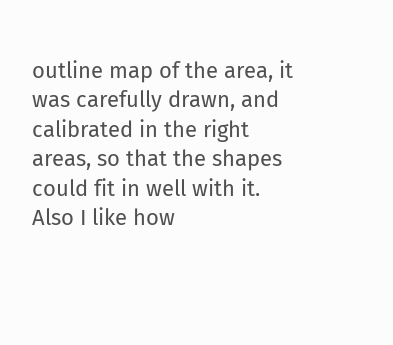outline map of the area, it was carefully drawn, and calibrated in the right areas, so that the shapes could fit in well with it. Also I like how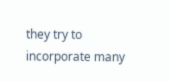they try to incorporate many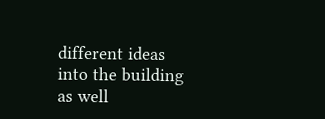different ideas into the building as well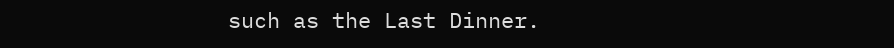such as the Last Dinner.